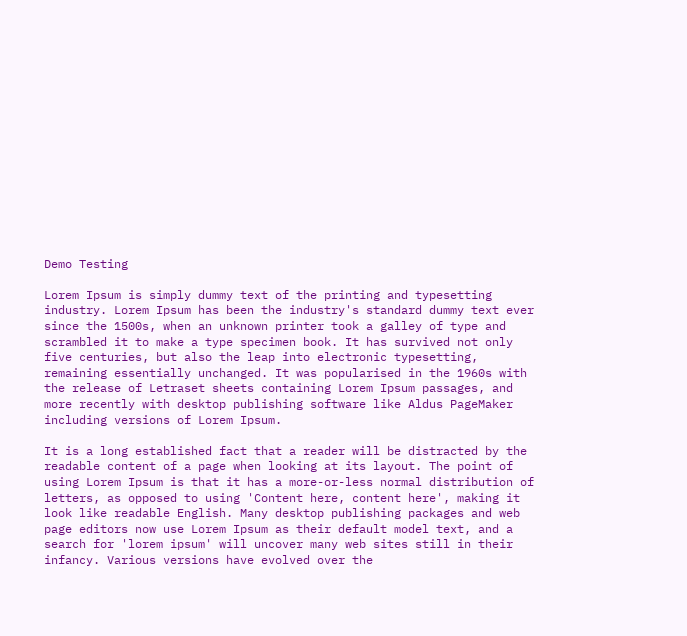Demo Testing

Lorem Ipsum is simply dummy text of the printing and typesetting industry. Lorem Ipsum has been the industry's standard dummy text ever since the 1500s, when an unknown printer took a galley of type and scrambled it to make a type specimen book. It has survived not only five centuries, but also the leap into electronic typesetting, remaining essentially unchanged. It was popularised in the 1960s with the release of Letraset sheets containing Lorem Ipsum passages, and more recently with desktop publishing software like Aldus PageMaker including versions of Lorem Ipsum.

It is a long established fact that a reader will be distracted by the readable content of a page when looking at its layout. The point of using Lorem Ipsum is that it has a more-or-less normal distribution of letters, as opposed to using 'Content here, content here', making it look like readable English. Many desktop publishing packages and web page editors now use Lorem Ipsum as their default model text, and a search for 'lorem ipsum' will uncover many web sites still in their infancy. Various versions have evolved over the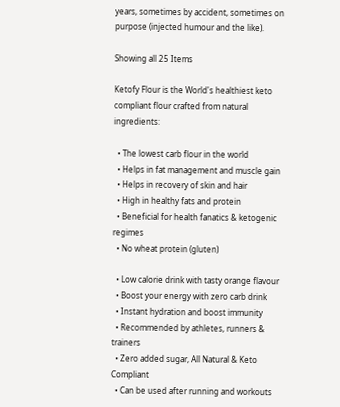years, sometimes by accident, sometimes on purpose (injected humour and the like).

Showing all 25 Items

Ketofy Flour is the World's healthiest keto compliant flour crafted from natural ingredients:

  • The lowest carb flour in the world
  • Helps in fat management and muscle gain
  • Helps in recovery of skin and hair
  • High in healthy fats and protein
  • Beneficial for health fanatics & ketogenic regimes
  • No wheat protein (gluten)

  • Low calorie drink with tasty orange flavour
  • Boost your energy with zero carb drink
  • Instant hydration and boost immunity
  • Recommended by athletes, runners & trainers
  • Zero added sugar, All Natural & Keto Compliant
  • Can be used after running and workouts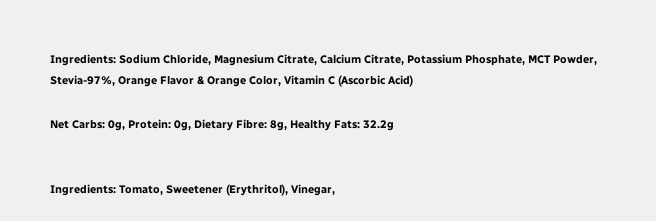Ingredients: Sodium Chloride, Magnesium Citrate, Calcium Citrate, Potassium Phosphate, MCT Powder, Stevia-97%, Orange Flavor & Orange Color, Vitamin C (Ascorbic Acid)

Net Carbs: 0g, Protein: 0g, Dietary Fibre: 8g, Healthy Fats: 32.2g


Ingredients: Tomato, Sweetener (Erythritol), Vinegar,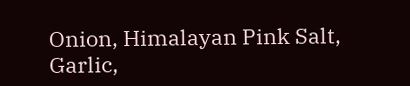Onion, Himalayan Pink Salt, Garlic,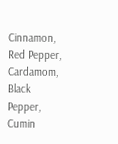Cinnamon, Red Pepper, Cardamom, Black Pepper, Cumin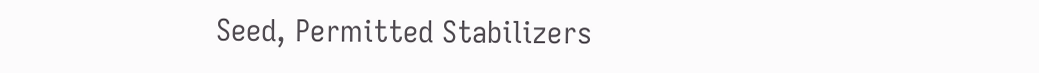Seed, Permitted Stabilizers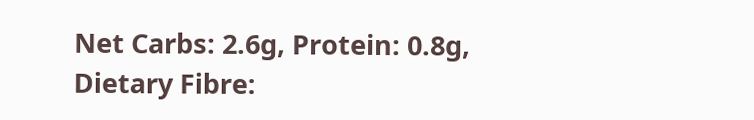Net Carbs: 2.6g, Protein: 0.8g, Dietary Fibre: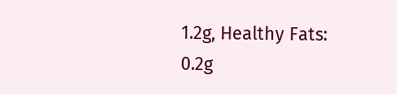1.2g, Healthy Fats: 0.2g